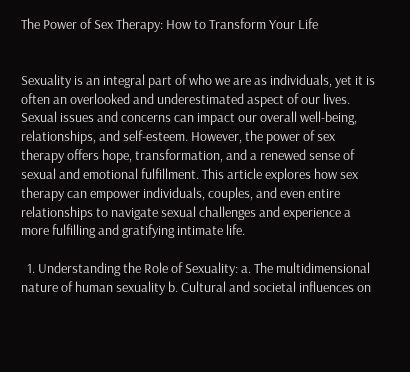The Power of Sex Therapy: How to Transform Your Life


Sexuality is an integral part of who we are as individuals, yet it is often an overlooked and underestimated aspect of our lives. Sexual issues and concerns can impact our overall well-being, relationships, and self-esteem. However, the power of sex therapy offers hope, transformation, and a renewed sense of sexual and emotional fulfillment. This article explores how sex therapy can empower individuals, couples, and even entire relationships to navigate sexual challenges and experience a more fulfilling and gratifying intimate life.

  1. Understanding the Role of Sexuality: a. The multidimensional nature of human sexuality b. Cultural and societal influences on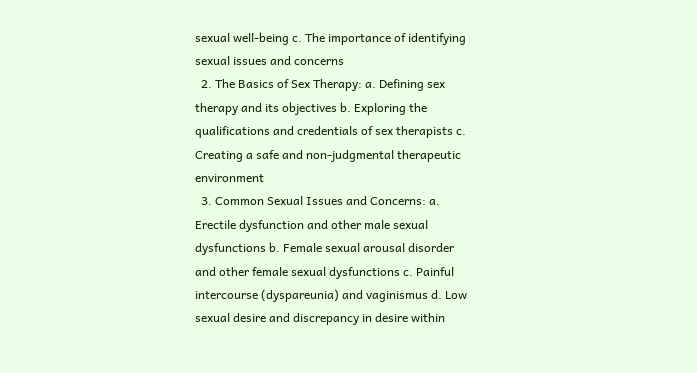sexual well-being c. The importance of identifying sexual issues and concerns
  2. The Basics of Sex Therapy: a. Defining sex therapy and its objectives b. Exploring the qualifications and credentials of sex therapists c. Creating a safe and non-judgmental therapeutic environment
  3. Common Sexual Issues and Concerns: a. Erectile dysfunction and other male sexual dysfunctions b. Female sexual arousal disorder and other female sexual dysfunctions c. Painful intercourse (dyspareunia) and vaginismus d. Low sexual desire and discrepancy in desire within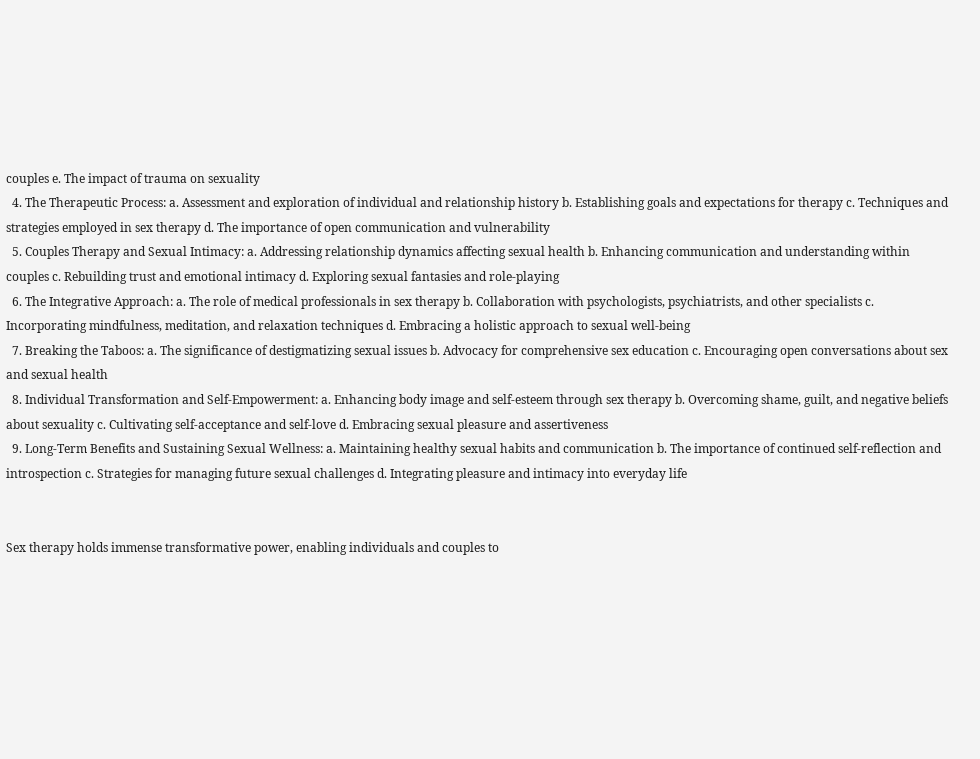couples e. The impact of trauma on sexuality
  4. The Therapeutic Process: a. Assessment and exploration of individual and relationship history b. Establishing goals and expectations for therapy c. Techniques and strategies employed in sex therapy d. The importance of open communication and vulnerability
  5. Couples Therapy and Sexual Intimacy: a. Addressing relationship dynamics affecting sexual health b. Enhancing communication and understanding within couples c. Rebuilding trust and emotional intimacy d. Exploring sexual fantasies and role-playing
  6. The Integrative Approach: a. The role of medical professionals in sex therapy b. Collaboration with psychologists, psychiatrists, and other specialists c. Incorporating mindfulness, meditation, and relaxation techniques d. Embracing a holistic approach to sexual well-being
  7. Breaking the Taboos: a. The significance of destigmatizing sexual issues b. Advocacy for comprehensive sex education c. Encouraging open conversations about sex and sexual health
  8. Individual Transformation and Self-Empowerment: a. Enhancing body image and self-esteem through sex therapy b. Overcoming shame, guilt, and negative beliefs about sexuality c. Cultivating self-acceptance and self-love d. Embracing sexual pleasure and assertiveness
  9. Long-Term Benefits and Sustaining Sexual Wellness: a. Maintaining healthy sexual habits and communication b. The importance of continued self-reflection and introspection c. Strategies for managing future sexual challenges d. Integrating pleasure and intimacy into everyday life


Sex therapy holds immense transformative power, enabling individuals and couples to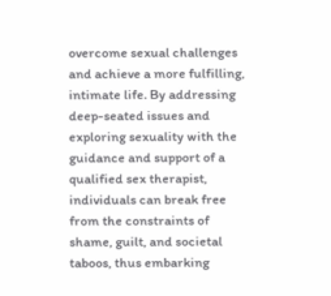overcome sexual challenges and achieve a more fulfilling, intimate life. By addressing deep-seated issues and exploring sexuality with the guidance and support of a qualified sex therapist, individuals can break free from the constraints of shame, guilt, and societal taboos, thus embarking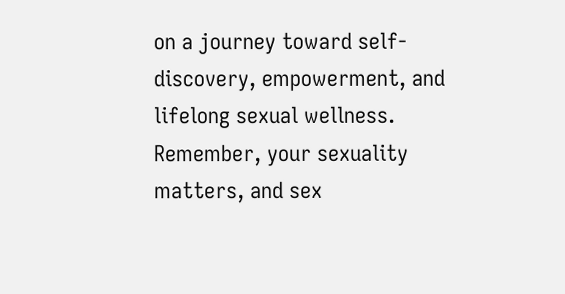on a journey toward self-discovery, empowerment, and lifelong sexual wellness. Remember, your sexuality matters, and sex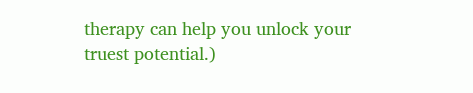therapy can help you unlock your truest potential.)